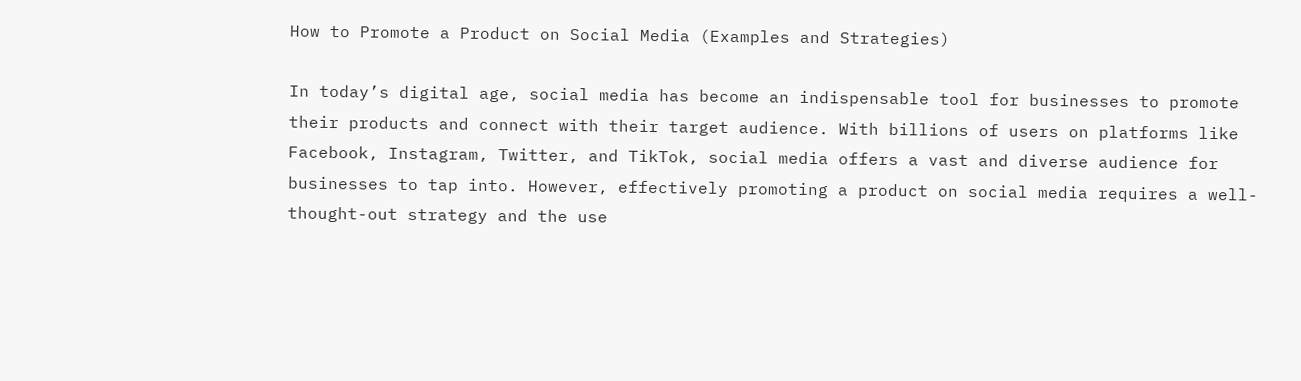How to Promote a Product on Social Media (Examples and Strategies)

In today’s digital age, social media has become an indispensable tool for businesses to promote their products and connect with their target audience. With billions of users on platforms like Facebook, Instagram, Twitter, and TikTok, social media offers a vast and diverse audience for businesses to tap into. However, effectively promoting a product on social media requires a well-thought-out strategy and the use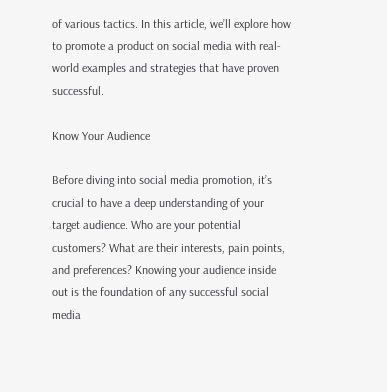of various tactics. In this article, we’ll explore how to promote a product on social media with real-world examples and strategies that have proven successful.

Know Your Audience

Before diving into social media promotion, it’s crucial to have a deep understanding of your target audience. Who are your potential customers? What are their interests, pain points, and preferences? Knowing your audience inside out is the foundation of any successful social media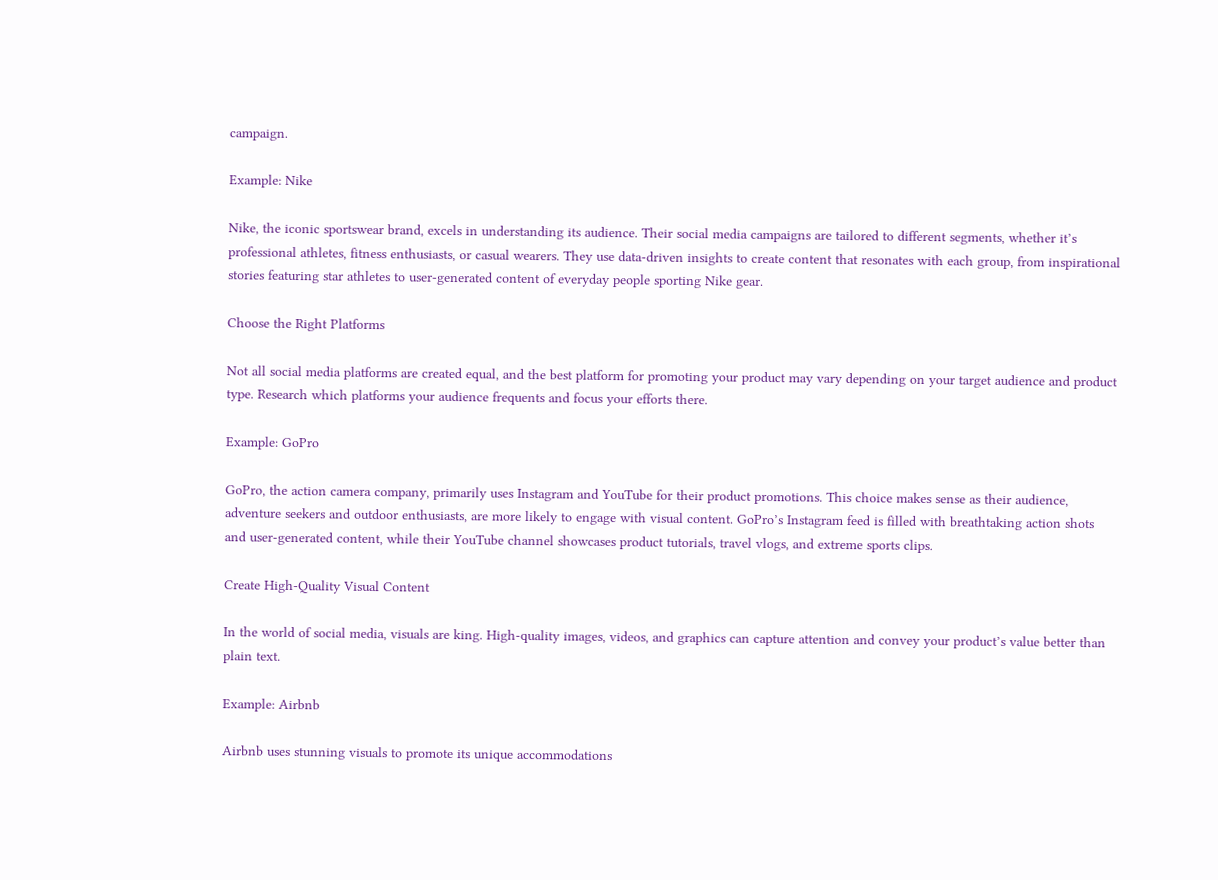campaign.

Example: Nike

Nike, the iconic sportswear brand, excels in understanding its audience. Their social media campaigns are tailored to different segments, whether it’s professional athletes, fitness enthusiasts, or casual wearers. They use data-driven insights to create content that resonates with each group, from inspirational stories featuring star athletes to user-generated content of everyday people sporting Nike gear.

Choose the Right Platforms

Not all social media platforms are created equal, and the best platform for promoting your product may vary depending on your target audience and product type. Research which platforms your audience frequents and focus your efforts there.

Example: GoPro

GoPro, the action camera company, primarily uses Instagram and YouTube for their product promotions. This choice makes sense as their audience, adventure seekers and outdoor enthusiasts, are more likely to engage with visual content. GoPro’s Instagram feed is filled with breathtaking action shots and user-generated content, while their YouTube channel showcases product tutorials, travel vlogs, and extreme sports clips.

Create High-Quality Visual Content

In the world of social media, visuals are king. High-quality images, videos, and graphics can capture attention and convey your product’s value better than plain text.

Example: Airbnb

Airbnb uses stunning visuals to promote its unique accommodations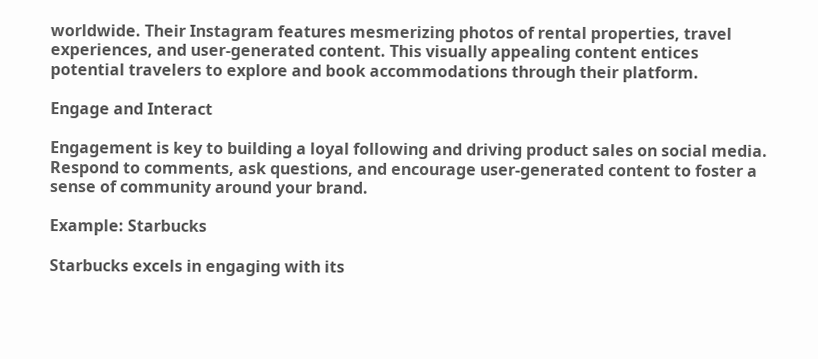worldwide. Their Instagram features mesmerizing photos of rental properties, travel experiences, and user-generated content. This visually appealing content entices potential travelers to explore and book accommodations through their platform.

Engage and Interact

Engagement is key to building a loyal following and driving product sales on social media. Respond to comments, ask questions, and encourage user-generated content to foster a sense of community around your brand.

Example: Starbucks

Starbucks excels in engaging with its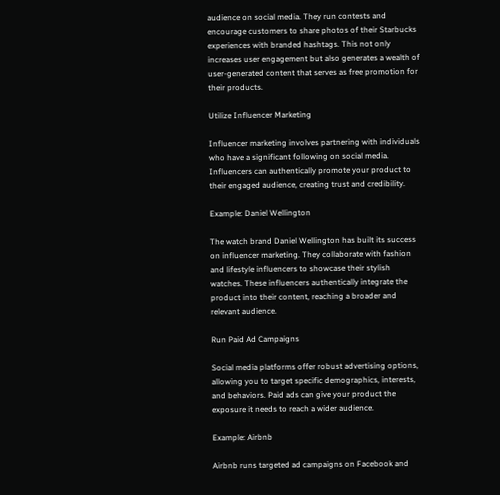audience on social media. They run contests and encourage customers to share photos of their Starbucks experiences with branded hashtags. This not only increases user engagement but also generates a wealth of user-generated content that serves as free promotion for their products.

Utilize Influencer Marketing

Influencer marketing involves partnering with individuals who have a significant following on social media. Influencers can authentically promote your product to their engaged audience, creating trust and credibility.

Example: Daniel Wellington

The watch brand Daniel Wellington has built its success on influencer marketing. They collaborate with fashion and lifestyle influencers to showcase their stylish watches. These influencers authentically integrate the product into their content, reaching a broader and relevant audience.

Run Paid Ad Campaigns

Social media platforms offer robust advertising options, allowing you to target specific demographics, interests, and behaviors. Paid ads can give your product the exposure it needs to reach a wider audience.

Example: Airbnb

Airbnb runs targeted ad campaigns on Facebook and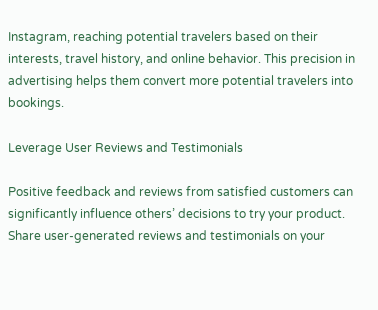Instagram, reaching potential travelers based on their interests, travel history, and online behavior. This precision in advertising helps them convert more potential travelers into bookings.

Leverage User Reviews and Testimonials

Positive feedback and reviews from satisfied customers can significantly influence others’ decisions to try your product. Share user-generated reviews and testimonials on your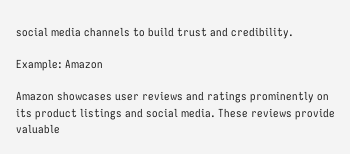social media channels to build trust and credibility.

Example: Amazon

Amazon showcases user reviews and ratings prominently on its product listings and social media. These reviews provide valuable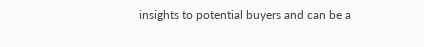insights to potential buyers and can be a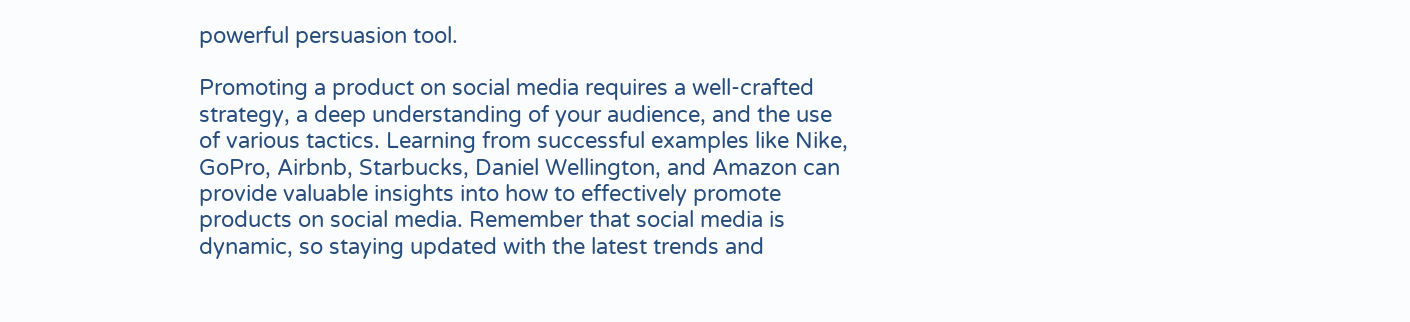powerful persuasion tool.

Promoting a product on social media requires a well-crafted strategy, a deep understanding of your audience, and the use of various tactics. Learning from successful examples like Nike, GoPro, Airbnb, Starbucks, Daniel Wellington, and Amazon can provide valuable insights into how to effectively promote products on social media. Remember that social media is dynamic, so staying updated with the latest trends and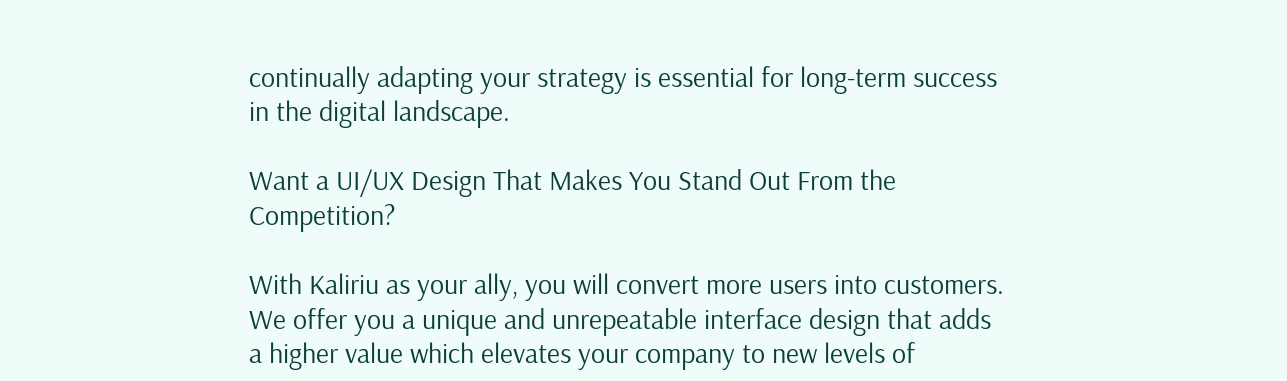continually adapting your strategy is essential for long-term success in the digital landscape.

Want a UI/UX Design That Makes You Stand Out From the Competition?

With Kaliriu as your ally, you will convert more users into customers. We offer you a unique and unrepeatable interface design that adds a higher value which elevates your company to new levels of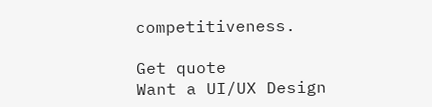competitiveness.

Get quote
Want a UI/UX Design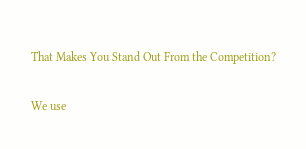That Makes You Stand Out From the Competition?

We use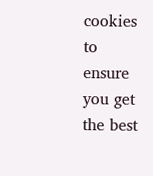cookies to ensure you get the best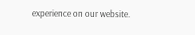experience on our website.